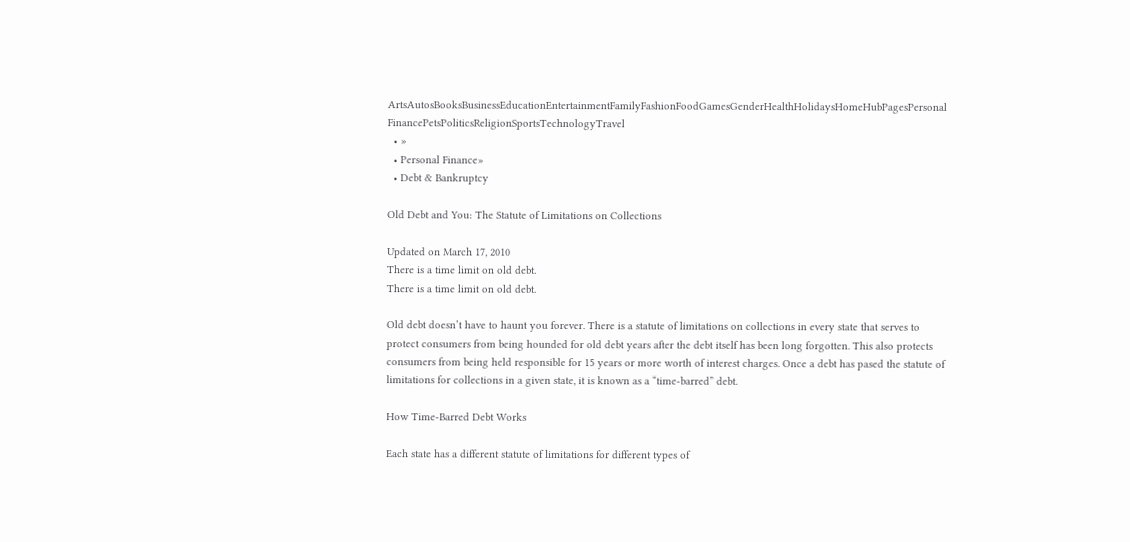ArtsAutosBooksBusinessEducationEntertainmentFamilyFashionFoodGamesGenderHealthHolidaysHomeHubPagesPersonal FinancePetsPoliticsReligionSportsTechnologyTravel
  • »
  • Personal Finance»
  • Debt & Bankruptcy

Old Debt and You: The Statute of Limitations on Collections

Updated on March 17, 2010
There is a time limit on old debt.
There is a time limit on old debt.

Old debt doesn’t have to haunt you forever. There is a statute of limitations on collections in every state that serves to protect consumers from being hounded for old debt years after the debt itself has been long forgotten. This also protects consumers from being held responsible for 15 years or more worth of interest charges. Once a debt has pased the statute of limitations for collections in a given state, it is known as a “time-barred” debt.

How Time-Barred Debt Works

Each state has a different statute of limitations for different types of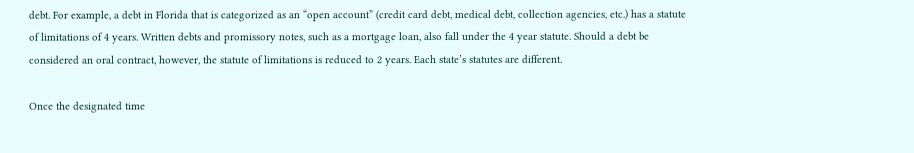debt. For example, a debt in Florida that is categorized as an “open account” (credit card debt, medical debt, collection agencies, etc.) has a statute of limitations of 4 years. Written debts and promissory notes, such as a mortgage loan, also fall under the 4 year statute. Should a debt be considered an oral contract, however, the statute of limitations is reduced to 2 years. Each state’s statutes are different.

Once the designated time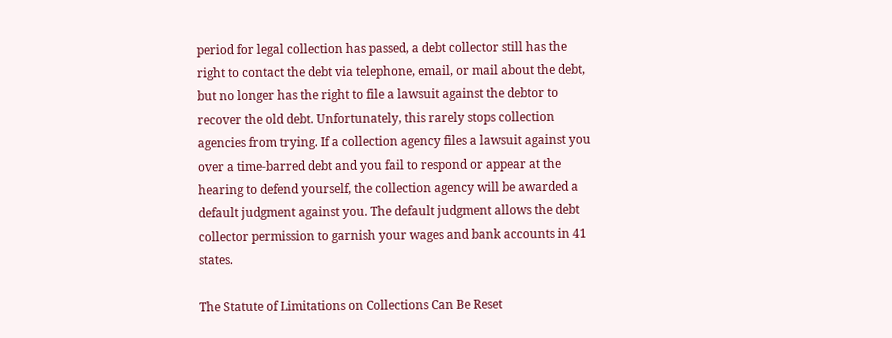period for legal collection has passed, a debt collector still has the right to contact the debt via telephone, email, or mail about the debt, but no longer has the right to file a lawsuit against the debtor to recover the old debt. Unfortunately, this rarely stops collection agencies from trying. If a collection agency files a lawsuit against you over a time-barred debt and you fail to respond or appear at the hearing to defend yourself, the collection agency will be awarded a default judgment against you. The default judgment allows the debt collector permission to garnish your wages and bank accounts in 41 states.

The Statute of Limitations on Collections Can Be Reset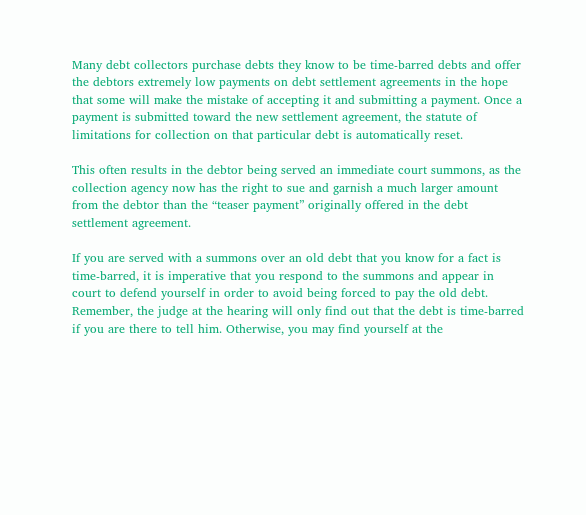Many debt collectors purchase debts they know to be time-barred debts and offer the debtors extremely low payments on debt settlement agreements in the hope that some will make the mistake of accepting it and submitting a payment. Once a payment is submitted toward the new settlement agreement, the statute of limitations for collection on that particular debt is automatically reset.

This often results in the debtor being served an immediate court summons, as the collection agency now has the right to sue and garnish a much larger amount from the debtor than the “teaser payment” originally offered in the debt settlement agreement.

If you are served with a summons over an old debt that you know for a fact is time-barred, it is imperative that you respond to the summons and appear in court to defend yourself in order to avoid being forced to pay the old debt. Remember, the judge at the hearing will only find out that the debt is time-barred if you are there to tell him. Otherwise, you may find yourself at the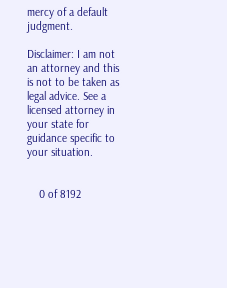mercy of a default judgment.

Disclaimer: I am not an attorney and this is not to be taken as legal advice. See a licensed attorney in your state for guidance specific to your situation.


    0 of 8192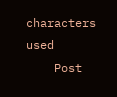characters used
    Post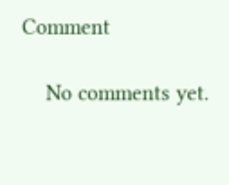Comment

    No comments yet.